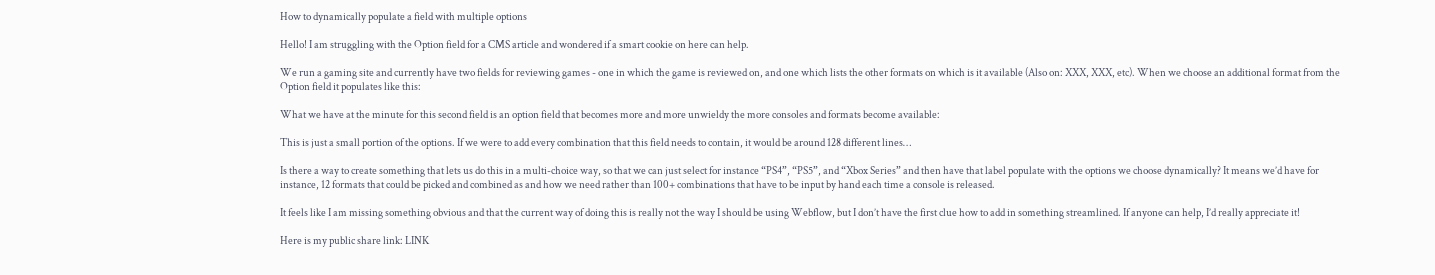How to dynamically populate a field with multiple options

Hello! I am struggling with the Option field for a CMS article and wondered if a smart cookie on here can help.

We run a gaming site and currently have two fields for reviewing games - one in which the game is reviewed on, and one which lists the other formats on which is it available (Also on: XXX, XXX, etc). When we choose an additional format from the Option field it populates like this:

What we have at the minute for this second field is an option field that becomes more and more unwieldy the more consoles and formats become available:

This is just a small portion of the options. If we were to add every combination that this field needs to contain, it would be around 128 different lines…

Is there a way to create something that lets us do this in a multi-choice way, so that we can just select for instance “PS4”, “PS5”, and “Xbox Series” and then have that label populate with the options we choose dynamically? It means we’d have for instance, 12 formats that could be picked and combined as and how we need rather than 100+ combinations that have to be input by hand each time a console is released.

It feels like I am missing something obvious and that the current way of doing this is really not the way I should be using Webflow, but I don’t have the first clue how to add in something streamlined. If anyone can help, I’d really appreciate it!

Here is my public share link: LINK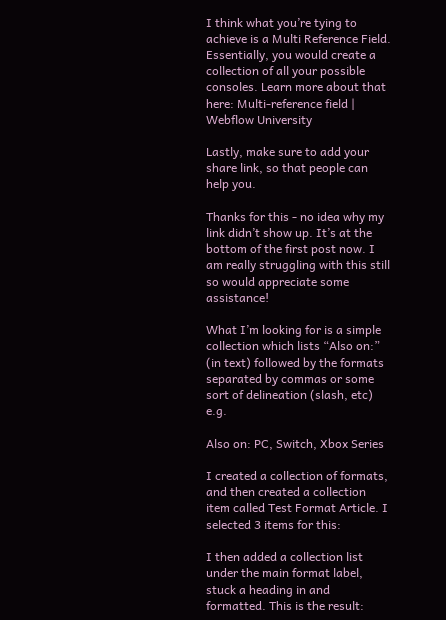I think what you’re tying to achieve is a Multi Reference Field. Essentially, you would create a collection of all your possible consoles. Learn more about that here: Multi-reference field | Webflow University

Lastly, make sure to add your share link, so that people can help you.

Thanks for this - no idea why my link didn’t show up. It’s at the bottom of the first post now. I am really struggling with this still so would appreciate some assistance!

What I’m looking for is a simple collection which lists “Also on:” (in text) followed by the formats separated by commas or some sort of delineation (slash, etc) e.g.

Also on: PC, Switch, Xbox Series

I created a collection of formats, and then created a collection item called Test Format Article. I selected 3 items for this:

I then added a collection list under the main format label, stuck a heading in and formatted. This is the result: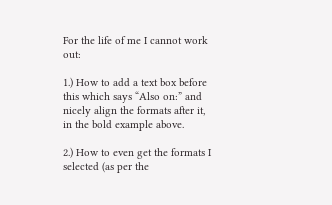For the life of me I cannot work out:

1.) How to add a text box before this which says “Also on:” and nicely align the formats after it, in the bold example above.

2.) How to even get the formats I selected (as per the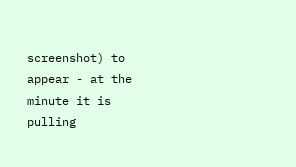screenshot) to appear - at the minute it is pulling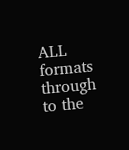ALL formats through to the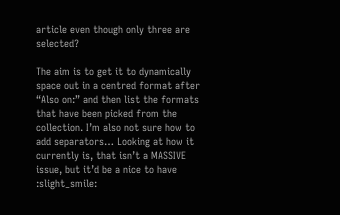article even though only three are selected?

The aim is to get it to dynamically space out in a centred format after “Also on:” and then list the formats that have been picked from the collection. I’m also not sure how to add separators… Looking at how it currently is, that isn’t a MASSIVE issue, but it’d be a nice to have :slight_smile: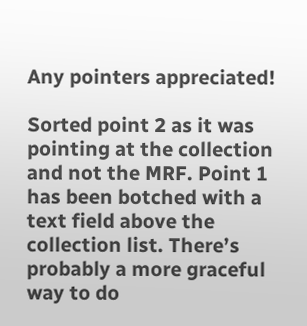Any pointers appreciated!

Sorted point 2 as it was pointing at the collection and not the MRF. Point 1 has been botched with a text field above the collection list. There’s probably a more graceful way to do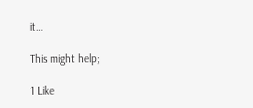it…

This might help;

1 Like